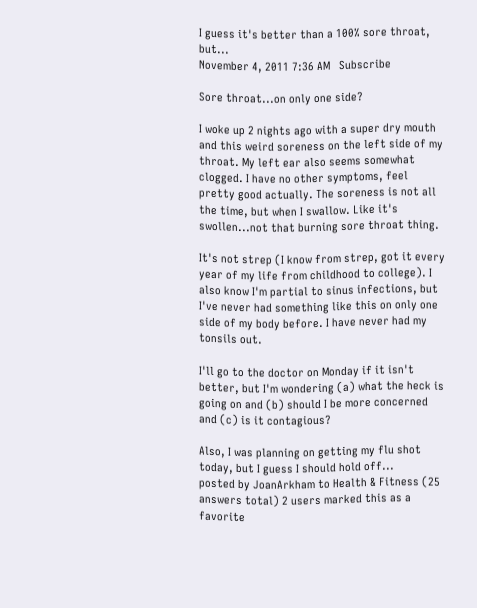I guess it's better than a 100% sore throat, but...
November 4, 2011 7:36 AM   Subscribe

Sore throat...on only one side?

I woke up 2 nights ago with a super dry mouth and this weird soreness on the left side of my throat. My left ear also seems somewhat clogged. I have no other symptoms, feel pretty good actually. The soreness is not all the time, but when I swallow. Like it's swollen...not that burning sore throat thing.

It's not strep (I know from strep, got it every year of my life from childhood to college). I also know I'm partial to sinus infections, but I've never had something like this on only one side of my body before. I have never had my tonsils out.

I'll go to the doctor on Monday if it isn't better, but I'm wondering (a) what the heck is going on and (b) should I be more concerned and (c) is it contagious?

Also, I was planning on getting my flu shot today, but I guess I should hold off...
posted by JoanArkham to Health & Fitness (25 answers total) 2 users marked this as a favorite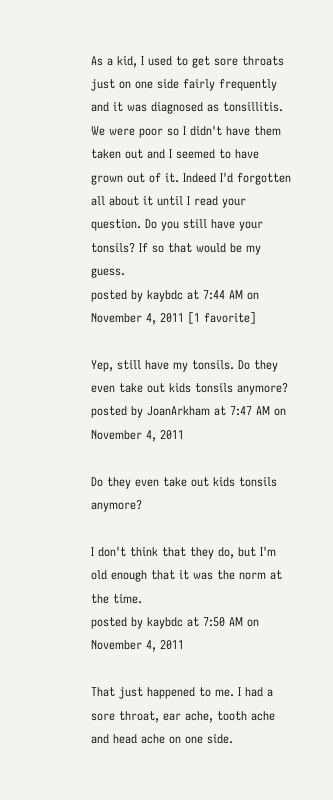As a kid, I used to get sore throats just on one side fairly frequently and it was diagnosed as tonsillitis. We were poor so I didn't have them taken out and I seemed to have grown out of it. Indeed I'd forgotten all about it until I read your question. Do you still have your tonsils? If so that would be my guess.
posted by kaybdc at 7:44 AM on November 4, 2011 [1 favorite]

Yep, still have my tonsils. Do they even take out kids tonsils anymore?
posted by JoanArkham at 7:47 AM on November 4, 2011

Do they even take out kids tonsils anymore?

I don't think that they do, but I'm old enough that it was the norm at the time.
posted by kaybdc at 7:50 AM on November 4, 2011

That just happened to me. I had a sore throat, ear ache, tooth ache and head ache on one side.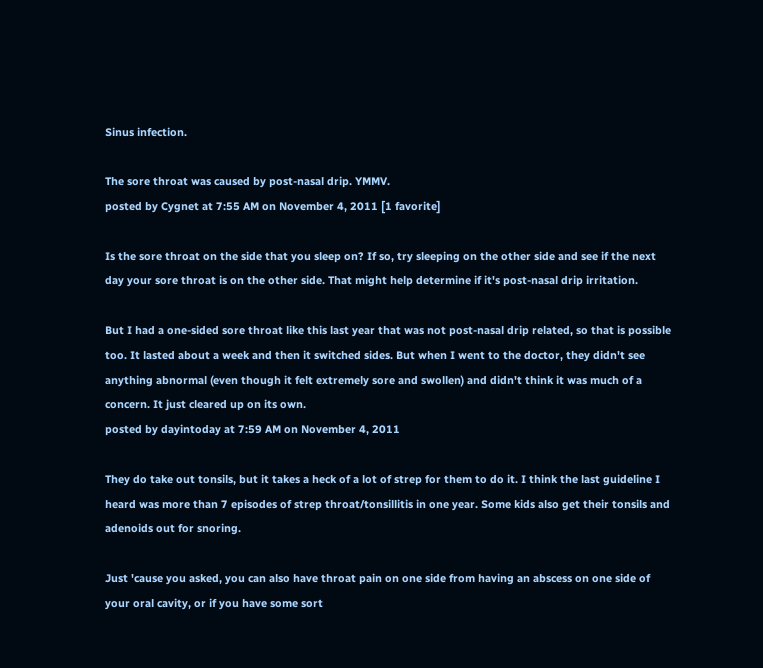Sinus infection.

The sore throat was caused by post-nasal drip. YMMV.
posted by Cygnet at 7:55 AM on November 4, 2011 [1 favorite]

Is the sore throat on the side that you sleep on? If so, try sleeping on the other side and see if the next day your sore throat is on the other side. That might help determine if it's post-nasal drip irritation.

But I had a one-sided sore throat like this last year that was not post-nasal drip related, so that is possible too. It lasted about a week and then it switched sides. But when I went to the doctor, they didn't see anything abnormal (even though it felt extremely sore and swollen) and didn't think it was much of a concern. It just cleared up on its own.
posted by dayintoday at 7:59 AM on November 4, 2011

They do take out tonsils, but it takes a heck of a lot of strep for them to do it. I think the last guideline I heard was more than 7 episodes of strep throat/tonsillitis in one year. Some kids also get their tonsils and adenoids out for snoring.

Just 'cause you asked, you can also have throat pain on one side from having an abscess on one side of your oral cavity, or if you have some sort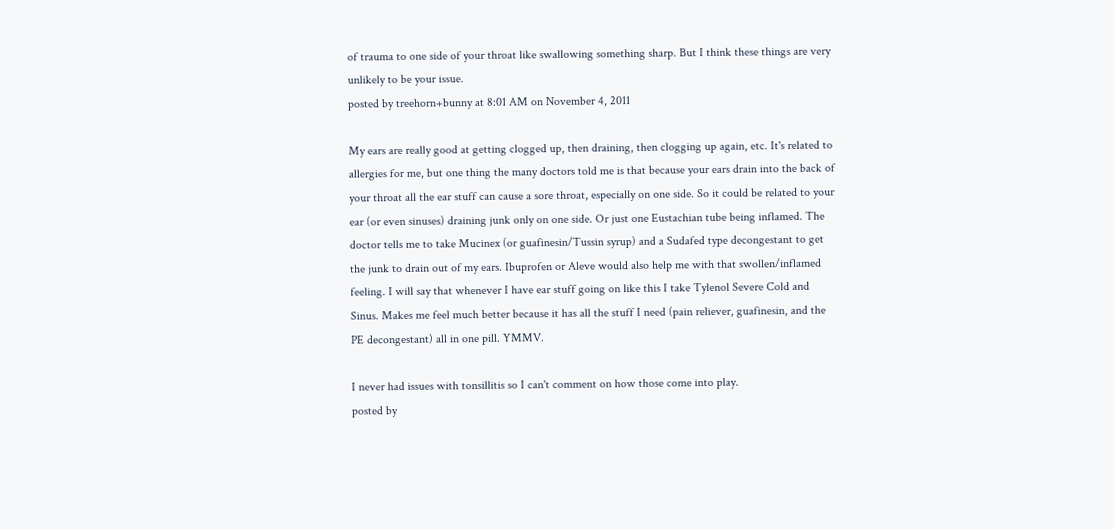of trauma to one side of your throat like swallowing something sharp. But I think these things are very unlikely to be your issue.
posted by treehorn+bunny at 8:01 AM on November 4, 2011

My ears are really good at getting clogged up, then draining, then clogging up again, etc. It's related to allergies for me, but one thing the many doctors told me is that because your ears drain into the back of your throat all the ear stuff can cause a sore throat, especially on one side. So it could be related to your ear (or even sinuses) draining junk only on one side. Or just one Eustachian tube being inflamed. The doctor tells me to take Mucinex (or guafinesin/Tussin syrup) and a Sudafed type decongestant to get the junk to drain out of my ears. Ibuprofen or Aleve would also help me with that swollen/inflamed feeling. I will say that whenever I have ear stuff going on like this I take Tylenol Severe Cold and Sinus. Makes me feel much better because it has all the stuff I need (pain reliever, guafinesin, and the PE decongestant) all in one pill. YMMV.

I never had issues with tonsillitis so I can't comment on how those come into play.
posted by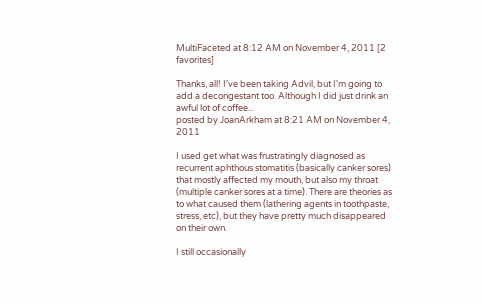MultiFaceted at 8:12 AM on November 4, 2011 [2 favorites]

Thanks, all! I've been taking Advil, but I'm going to add a decongestant too. Although I did just drink an awful lot of coffee...
posted by JoanArkham at 8:21 AM on November 4, 2011

I used get what was frustratingly diagnosed as recurrent aphthous stomatitis (basically canker sores) that mostly affected my mouth, but also my throat (multiple canker sores at a time). There are theories as to what caused them (lathering agents in toothpaste, stress, etc), but they have pretty much disappeared on their own.

I still occasionally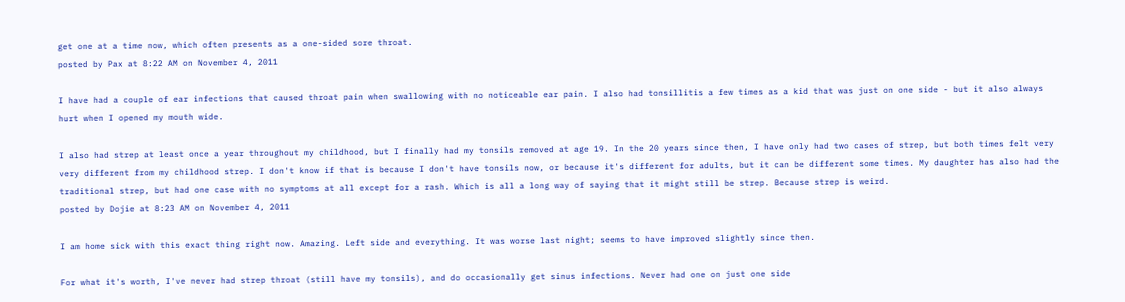get one at a time now, which often presents as a one-sided sore throat.
posted by Pax at 8:22 AM on November 4, 2011

I have had a couple of ear infections that caused throat pain when swallowing with no noticeable ear pain. I also had tonsillitis a few times as a kid that was just on one side - but it also always hurt when I opened my mouth wide.

I also had strep at least once a year throughout my childhood, but I finally had my tonsils removed at age 19. In the 20 years since then, I have only had two cases of strep, but both times felt very very different from my childhood strep. I don't know if that is because I don't have tonsils now, or because it's different for adults, but it can be different some times. My daughter has also had the traditional strep, but had one case with no symptoms at all except for a rash. Which is all a long way of saying that it might still be strep. Because strep is weird.
posted by Dojie at 8:23 AM on November 4, 2011

I am home sick with this exact thing right now. Amazing. Left side and everything. It was worse last night; seems to have improved slightly since then.

For what it's worth, I've never had strep throat (still have my tonsils), and do occasionally get sinus infections. Never had one on just one side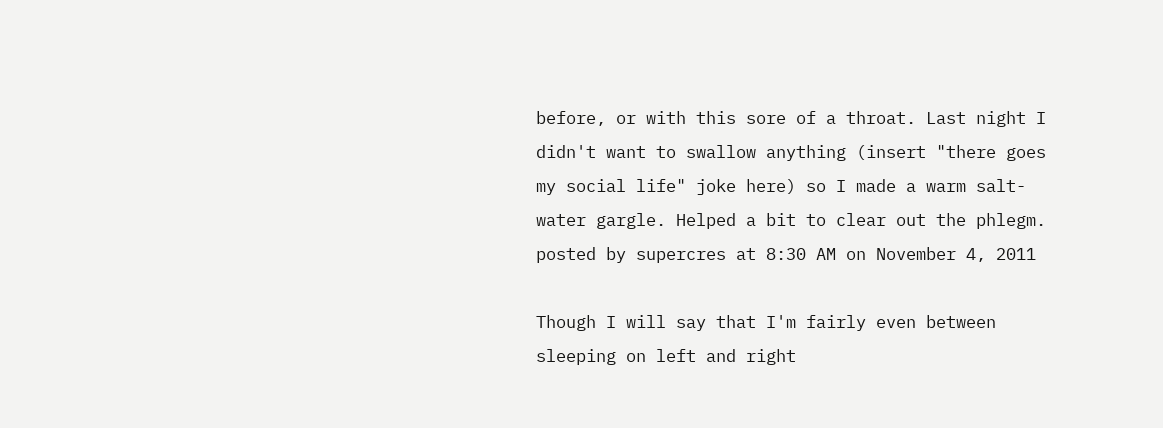before, or with this sore of a throat. Last night I didn't want to swallow anything (insert "there goes my social life" joke here) so I made a warm salt-water gargle. Helped a bit to clear out the phlegm.
posted by supercres at 8:30 AM on November 4, 2011

Though I will say that I'm fairly even between sleeping on left and right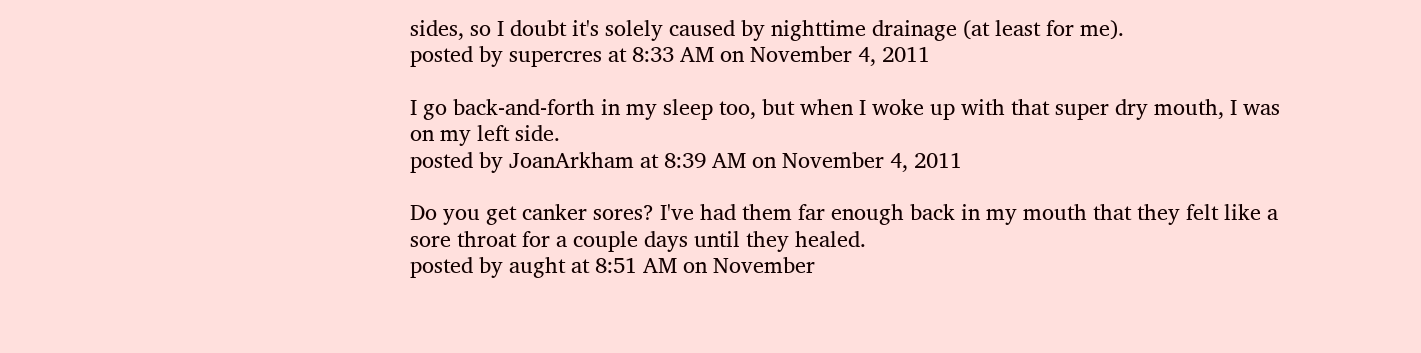sides, so I doubt it's solely caused by nighttime drainage (at least for me).
posted by supercres at 8:33 AM on November 4, 2011

I go back-and-forth in my sleep too, but when I woke up with that super dry mouth, I was on my left side.
posted by JoanArkham at 8:39 AM on November 4, 2011

Do you get canker sores? I've had them far enough back in my mouth that they felt like a sore throat for a couple days until they healed.
posted by aught at 8:51 AM on November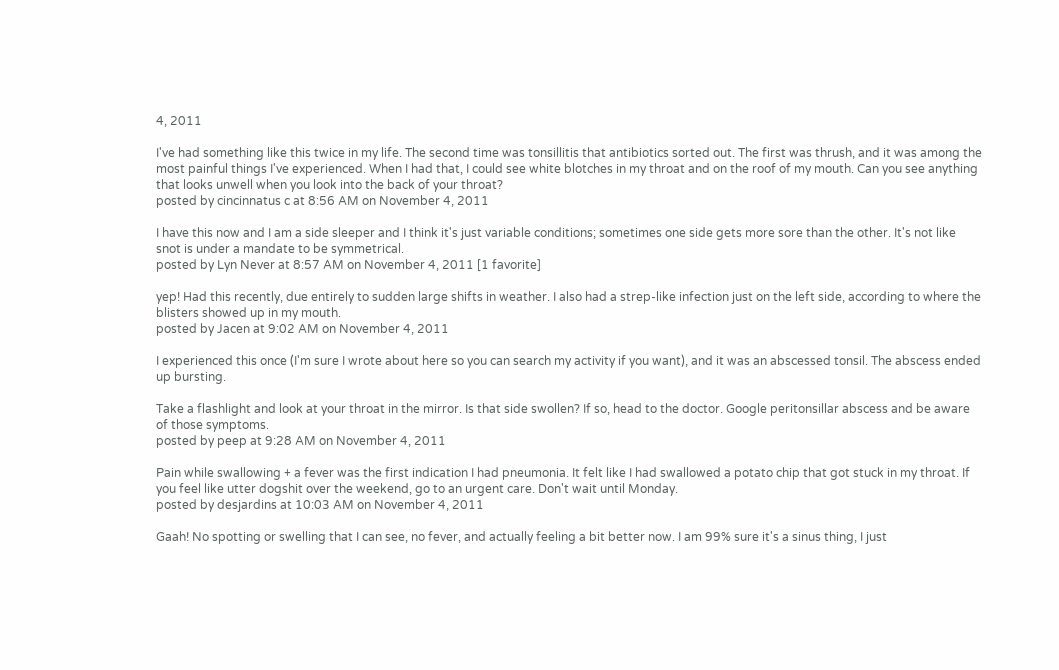4, 2011

I've had something like this twice in my life. The second time was tonsillitis that antibiotics sorted out. The first was thrush, and it was among the most painful things I've experienced. When I had that, I could see white blotches in my throat and on the roof of my mouth. Can you see anything that looks unwell when you look into the back of your throat?
posted by cincinnatus c at 8:56 AM on November 4, 2011

I have this now and I am a side sleeper and I think it's just variable conditions; sometimes one side gets more sore than the other. It's not like snot is under a mandate to be symmetrical.
posted by Lyn Never at 8:57 AM on November 4, 2011 [1 favorite]

yep! Had this recently, due entirely to sudden large shifts in weather. I also had a strep-like infection just on the left side, according to where the blisters showed up in my mouth.
posted by Jacen at 9:02 AM on November 4, 2011

I experienced this once (I'm sure I wrote about here so you can search my activity if you want), and it was an abscessed tonsil. The abscess ended up bursting.

Take a flashlight and look at your throat in the mirror. Is that side swollen? If so, head to the doctor. Google peritonsillar abscess and be aware of those symptoms.
posted by peep at 9:28 AM on November 4, 2011

Pain while swallowing + a fever was the first indication I had pneumonia. It felt like I had swallowed a potato chip that got stuck in my throat. If you feel like utter dogshit over the weekend, go to an urgent care. Don't wait until Monday.
posted by desjardins at 10:03 AM on November 4, 2011

Gaah! No spotting or swelling that I can see, no fever, and actually feeling a bit better now. I am 99% sure it's a sinus thing, I just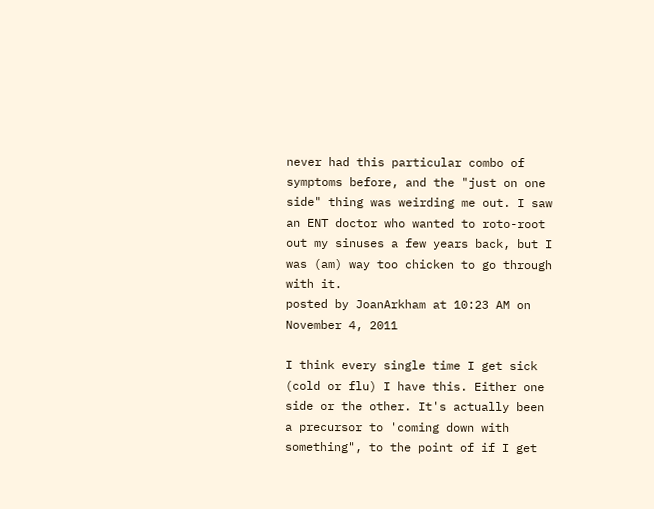never had this particular combo of symptoms before, and the "just on one side" thing was weirding me out. I saw an ENT doctor who wanted to roto-root out my sinuses a few years back, but I was (am) way too chicken to go through with it.
posted by JoanArkham at 10:23 AM on November 4, 2011

I think every single time I get sick (cold or flu) I have this. Either one side or the other. It's actually been a precursor to 'coming down with something", to the point of if I get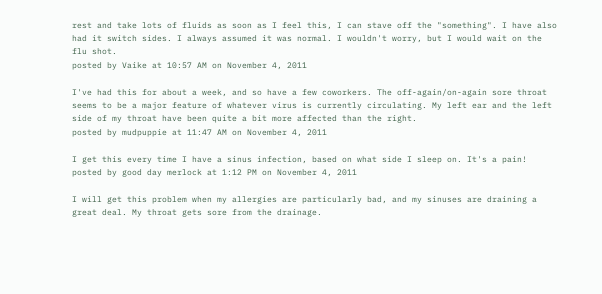rest and take lots of fluids as soon as I feel this, I can stave off the "something". I have also had it switch sides. I always assumed it was normal. I wouldn't worry, but I would wait on the flu shot.
posted by Vaike at 10:57 AM on November 4, 2011

I've had this for about a week, and so have a few coworkers. The off-again/on-again sore throat seems to be a major feature of whatever virus is currently circulating. My left ear and the left side of my throat have been quite a bit more affected than the right.
posted by mudpuppie at 11:47 AM on November 4, 2011

I get this every time I have a sinus infection, based on what side I sleep on. It's a pain!
posted by good day merlock at 1:12 PM on November 4, 2011

I will get this problem when my allergies are particularly bad, and my sinuses are draining a great deal. My throat gets sore from the drainage.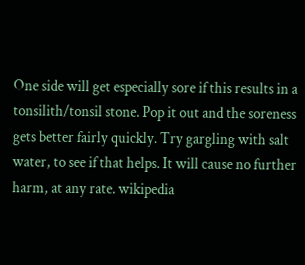One side will get especially sore if this results in a tonsilith/tonsil stone. Pop it out and the soreness gets better fairly quickly. Try gargling with salt water, to see if that helps. It will cause no further harm, at any rate. wikipedia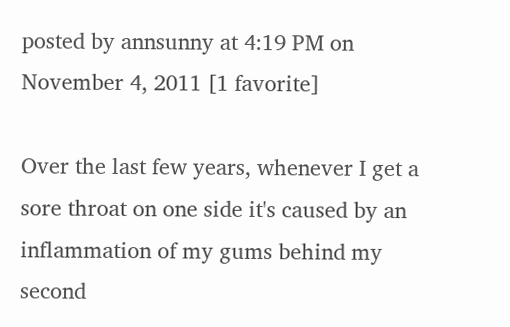posted by annsunny at 4:19 PM on November 4, 2011 [1 favorite]

Over the last few years, whenever I get a sore throat on one side it's caused by an inflammation of my gums behind my second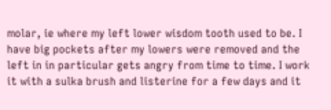molar, ie where my left lower wisdom tooth used to be. I have big pockets after my lowers were removed and the left in in particular gets angry from time to time. I work it with a sulka brush and listerine for a few days and it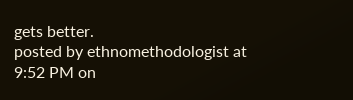gets better.
posted by ethnomethodologist at 9:52 PM on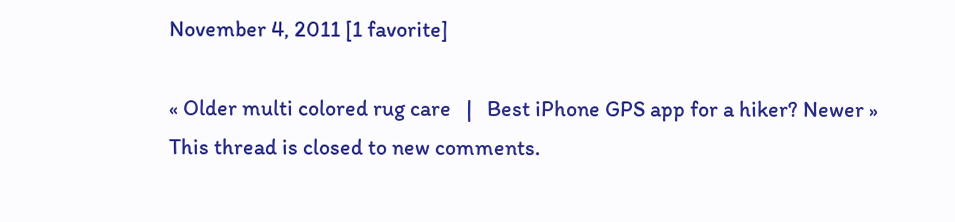November 4, 2011 [1 favorite]

« Older multi colored rug care   |   Best iPhone GPS app for a hiker? Newer »
This thread is closed to new comments.